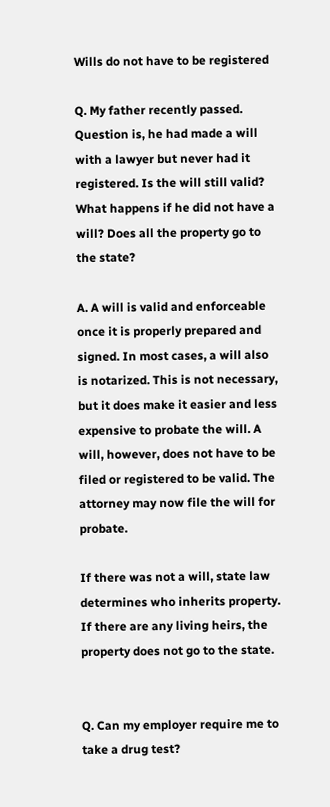Wills do not have to be registered

Q. My father recently passed. Question is, he had made a will with a lawyer but never had it registered. Is the will still valid? What happens if he did not have a will? Does all the property go to the state?

A. A will is valid and enforceable once it is properly prepared and signed. In most cases, a will also is notarized. This is not necessary, but it does make it easier and less expensive to probate the will. A will, however, does not have to be filed or registered to be valid. The attorney may now file the will for probate.

If there was not a will, state law determines who inherits property. If there are any living heirs, the property does not go to the state.


Q. Can my employer require me to take a drug test?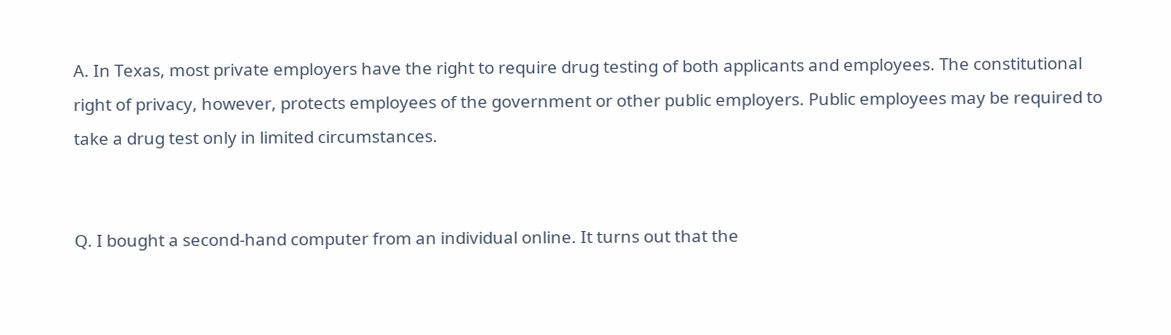A. In Texas, most private employers have the right to require drug testing of both applicants and employees. The constitutional right of privacy, however, protects employees of the government or other public employers. Public employees may be required to take a drug test only in limited circumstances.


Q. I bought a second-hand computer from an individual online. It turns out that the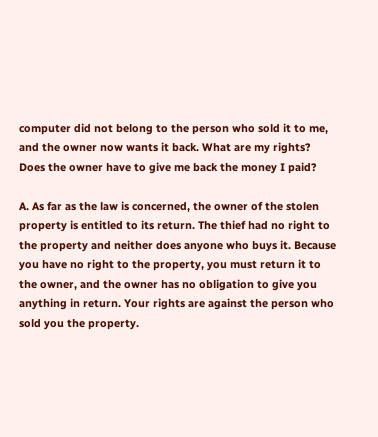computer did not belong to the person who sold it to me, and the owner now wants it back. What are my rights? Does the owner have to give me back the money I paid?

A. As far as the law is concerned, the owner of the stolen property is entitled to its return. The thief had no right to the property and neither does anyone who buys it. Because you have no right to the property, you must return it to the owner, and the owner has no obligation to give you anything in return. Your rights are against the person who sold you the property.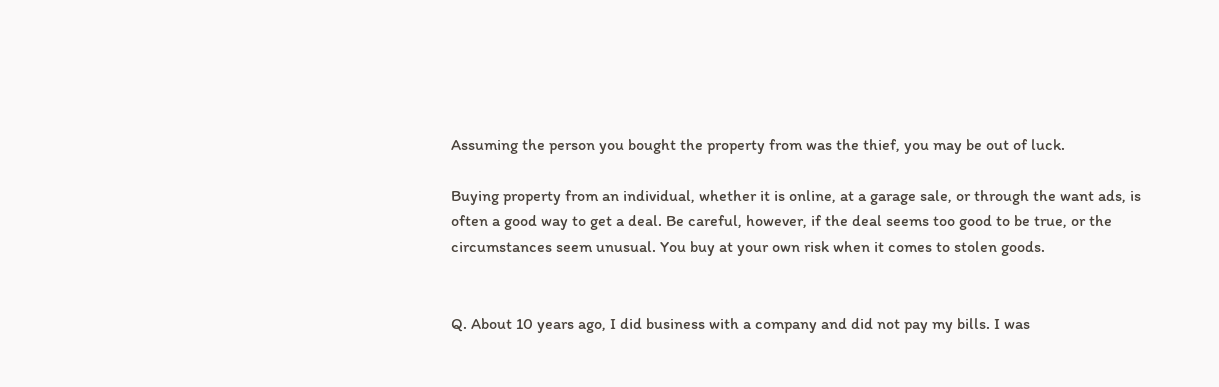Assuming the person you bought the property from was the thief, you may be out of luck.

Buying property from an individual, whether it is online, at a garage sale, or through the want ads, is often a good way to get a deal. Be careful, however, if the deal seems too good to be true, or the circumstances seem unusual. You buy at your own risk when it comes to stolen goods.


Q. About 10 years ago, I did business with a company and did not pay my bills. I was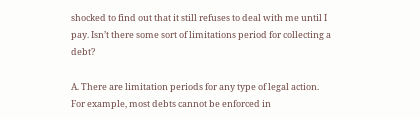shocked to find out that it still refuses to deal with me until I pay. Isn’t there some sort of limitations period for collecting a debt?

A. There are limitation periods for any type of legal action. For example, most debts cannot be enforced in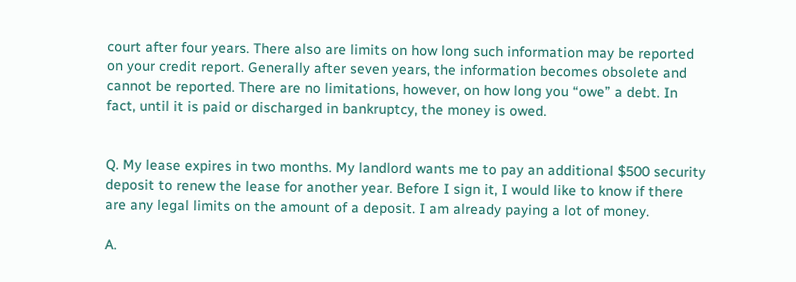court after four years. There also are limits on how long such information may be reported on your credit report. Generally after seven years, the information becomes obsolete and cannot be reported. There are no limitations, however, on how long you “owe” a debt. In fact, until it is paid or discharged in bankruptcy, the money is owed.


Q. My lease expires in two months. My landlord wants me to pay an additional $500 security deposit to renew the lease for another year. Before I sign it, I would like to know if there are any legal limits on the amount of a deposit. I am already paying a lot of money.

A.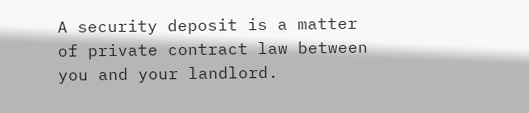A security deposit is a matter of private contract law between you and your landlord.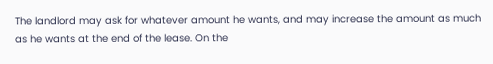The landlord may ask for whatever amount he wants, and may increase the amount as much as he wants at the end of the lease. On the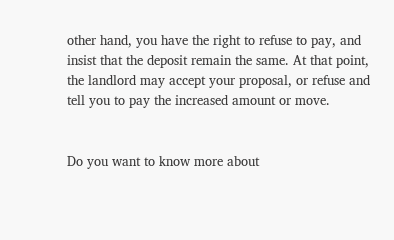other hand, you have the right to refuse to pay, and insist that the deposit remain the same. At that point, the landlord may accept your proposal, or refuse and tell you to pay the increased amount or move.


Do you want to know more about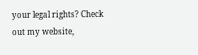your legal rights? Check out my website,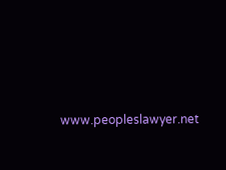www.peopleslawyer.net